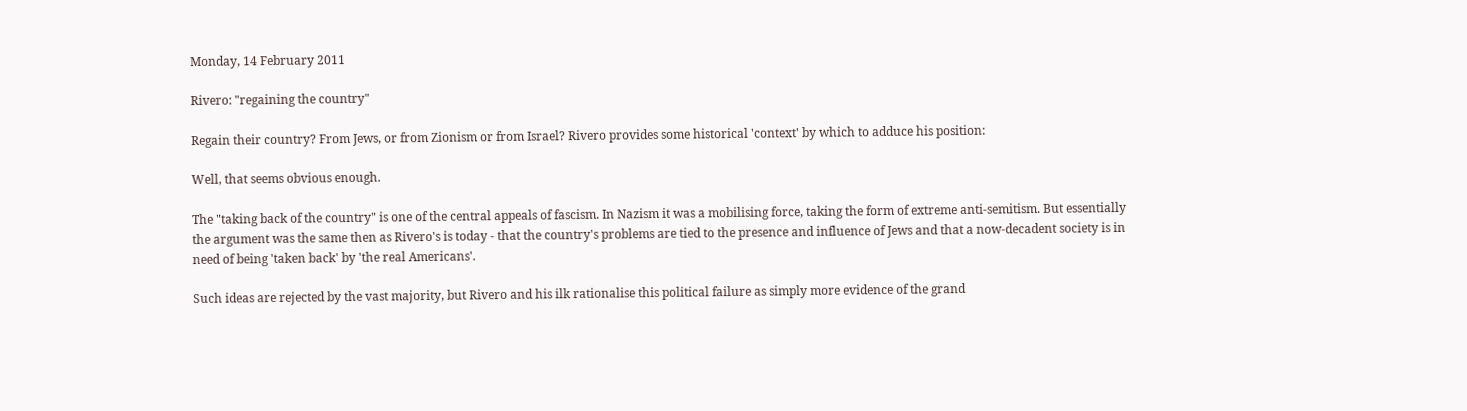Monday, 14 February 2011

Rivero: "regaining the country"

Regain their country? From Jews, or from Zionism or from Israel? Rivero provides some historical 'context' by which to adduce his position:

Well, that seems obvious enough.

The "taking back of the country" is one of the central appeals of fascism. In Nazism it was a mobilising force, taking the form of extreme anti-semitism. But essentially the argument was the same then as Rivero's is today - that the country's problems are tied to the presence and influence of Jews and that a now-decadent society is in need of being 'taken back' by 'the real Americans'.

Such ideas are rejected by the vast majority, but Rivero and his ilk rationalise this political failure as simply more evidence of the grand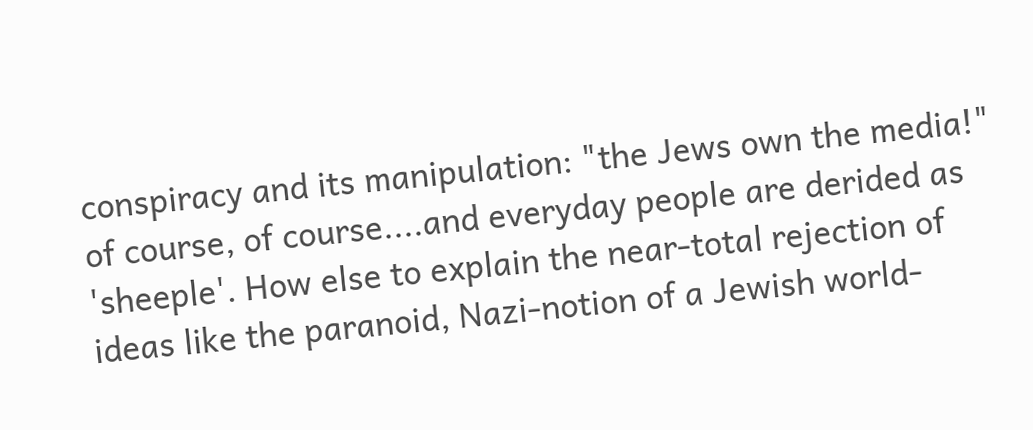conspiracy and its manipulation: "the Jews own the media!" of course, of course....and everyday people are derided as 'sheeple'. How else to explain the near-total rejection of ideas like the paranoid, Nazi-notion of a Jewish world-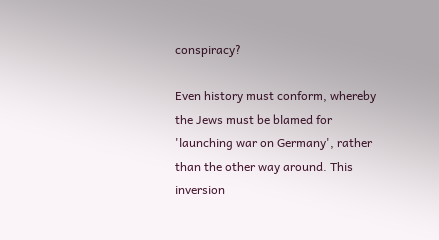conspiracy?

Even history must conform, whereby the Jews must be blamed for 'launching war on Germany', rather than the other way around. This inversion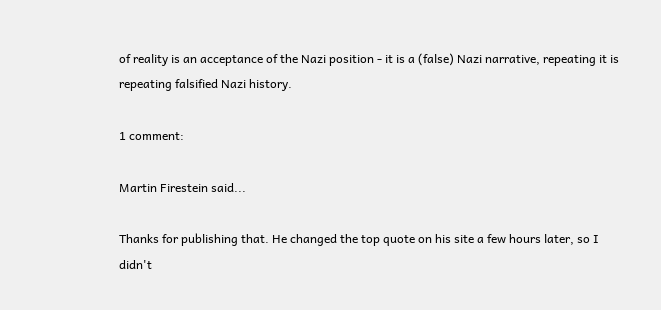of reality is an acceptance of the Nazi position - it is a (false) Nazi narrative, repeating it is repeating falsified Nazi history.

1 comment:

Martin Firestein said...

Thanks for publishing that. He changed the top quote on his site a few hours later, so I didn't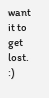want it to get lost. :)